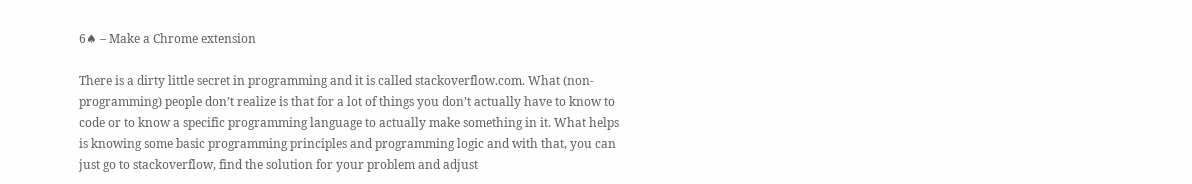6♠ – Make a Chrome extension

There is a dirty little secret in programming and it is called stackoverflow.com. What (non-programming) people don’t realize is that for a lot of things you don’t actually have to know to code or to know a specific programming language to actually make something in it. What helps is knowing some basic programming principles and programming logic and with that, you can just go to stackoverflow, find the solution for your problem and adjust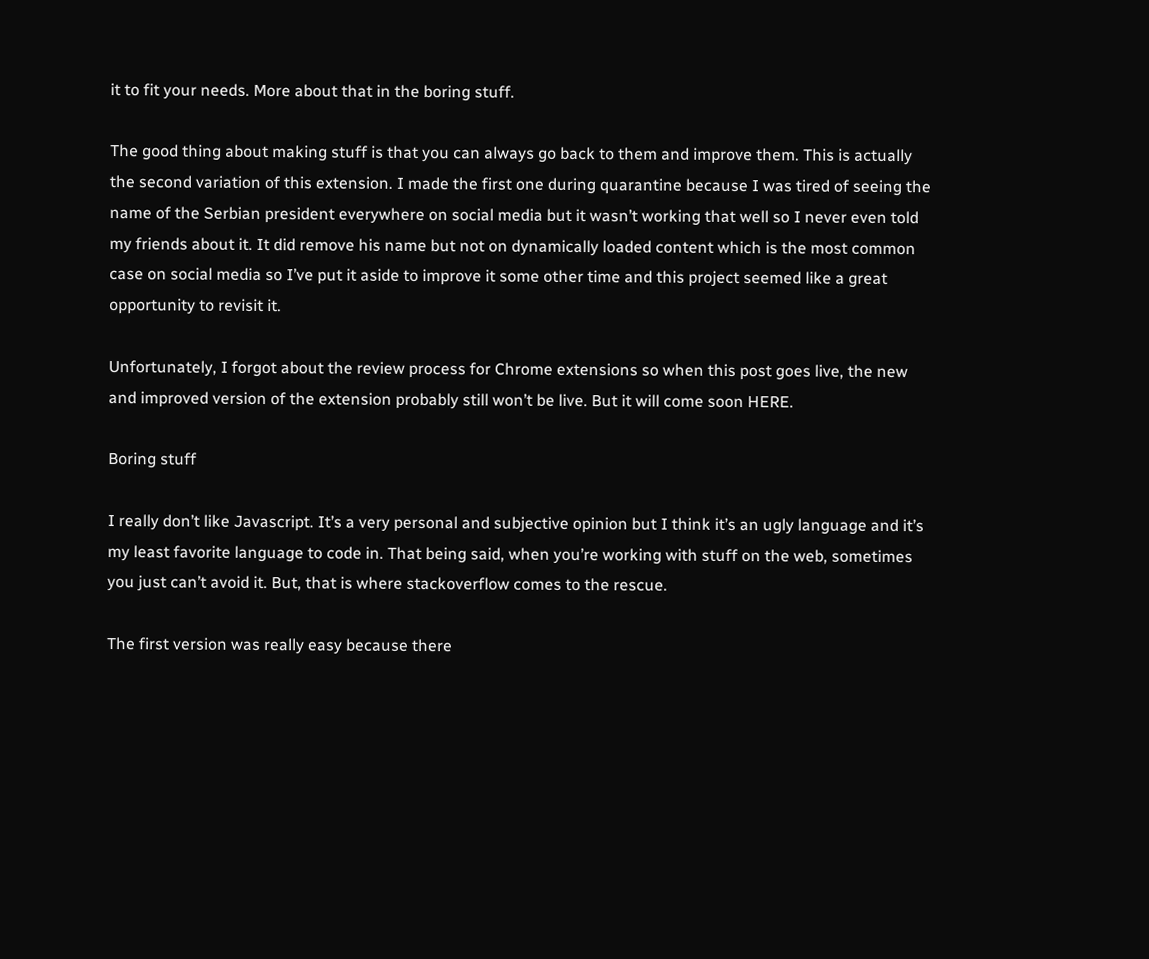it to fit your needs. More about that in the boring stuff.

The good thing about making stuff is that you can always go back to them and improve them. This is actually the second variation of this extension. I made the first one during quarantine because I was tired of seeing the name of the Serbian president everywhere on social media but it wasn’t working that well so I never even told my friends about it. It did remove his name but not on dynamically loaded content which is the most common case on social media so I’ve put it aside to improve it some other time and this project seemed like a great opportunity to revisit it.

Unfortunately, I forgot about the review process for Chrome extensions so when this post goes live, the new and improved version of the extension probably still won’t be live. But it will come soon HERE.

Boring stuff

I really don’t like Javascript. It’s a very personal and subjective opinion but I think it’s an ugly language and it’s my least favorite language to code in. That being said, when you’re working with stuff on the web, sometimes you just can’t avoid it. But, that is where stackoverflow comes to the rescue.

The first version was really easy because there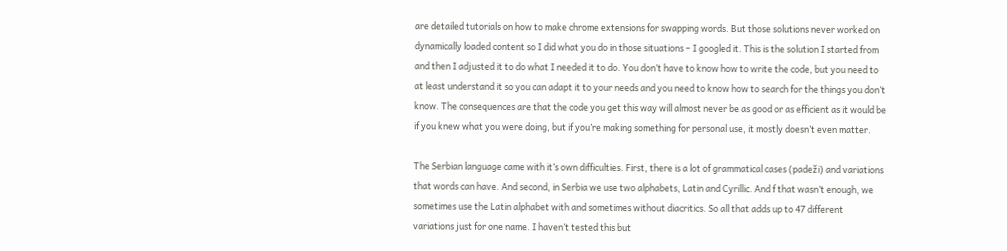are detailed tutorials on how to make chrome extensions for swapping words. But those solutions never worked on dynamically loaded content so I did what you do in those situations – I googled it. This is the solution I started from and then I adjusted it to do what I needed it to do. You don’t have to know how to write the code, but you need to at least understand it so you can adapt it to your needs and you need to know how to search for the things you don’t know. The consequences are that the code you get this way will almost never be as good or as efficient as it would be if you knew what you were doing, but if you’re making something for personal use, it mostly doesn’t even matter.

The Serbian language came with it’s own difficulties. First, there is a lot of grammatical cases (padeži) and variations that words can have. And second, in Serbia we use two alphabets, Latin and Cyrillic. And f that wasn’t enough, we sometimes use the Latin alphabet with and sometimes without diacritics. So all that adds up to 47 different variations just for one name. I haven’t tested this but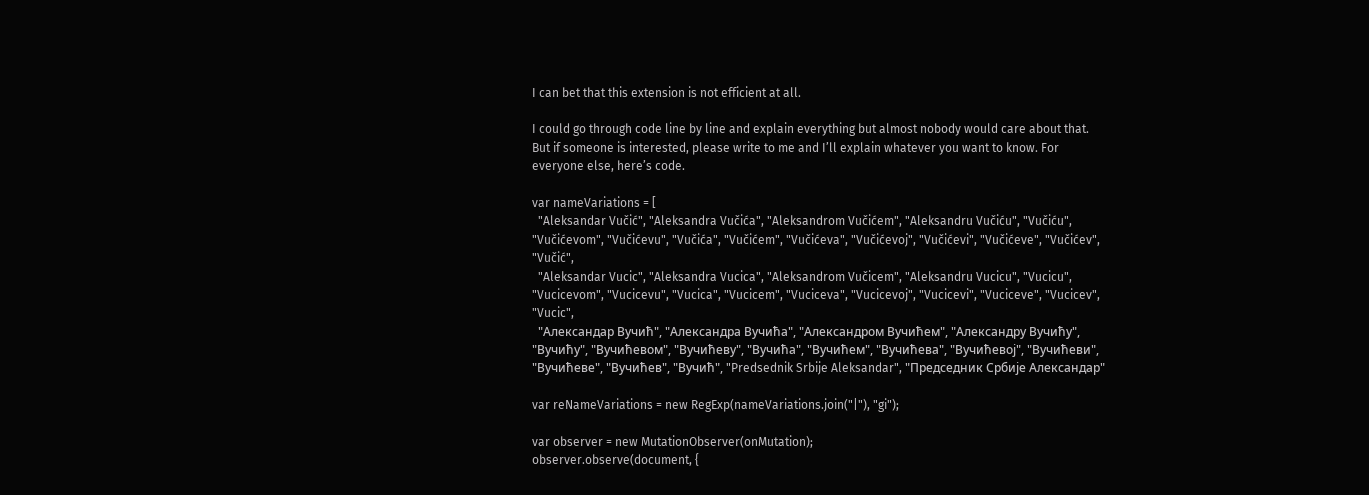I can bet that this extension is not efficient at all.

I could go through code line by line and explain everything but almost nobody would care about that. But if someone is interested, please write to me and I’ll explain whatever you want to know. For everyone else, here’s code.

var nameVariations = [
  "Aleksandar Vučić", "Aleksandra Vučića", "Aleksandrom Vučićem", "Aleksandru Vučiću", "Vučiću", "Vučićevom", "Vučićevu", "Vučića", "Vučićem", "Vučićeva", "Vučićevoj", "Vučićevi", "Vučićeve", "Vučićev", "Vučić",
  "Aleksandar Vucic", "Aleksandra Vucica", "Aleksandrom Vučicem", "Aleksandru Vucicu", "Vucicu", "Vucicevom", "Vucicevu", "Vucica", "Vucicem", "Vuciceva", "Vucicevoj", "Vucicevi", "Vuciceve", "Vucicev", "Vucic",
  "Александар Вучић", "Александра Вучића", "Александром Вучићем", "Александру Вучићу", "Вучићу", "Вучићевом", "Вучићеву", "Вучића", "Вучићем", "Вучићева", "Вучићевој", "Вучићеви", "Вучићеве", "Вучићев", "Вучић", "Predsednik Srbije Aleksandar", "Председник Србије Александар"

var reNameVariations = new RegExp(nameVariations.join("|"), "gi");

var observer = new MutationObserver(onMutation);
observer.observe(document, {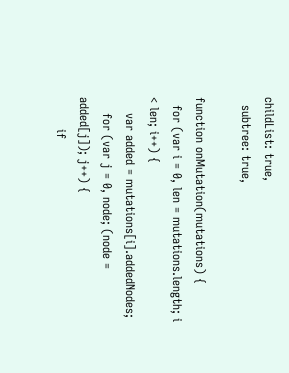childList: true,
  subtree: true,

function onMutation(mutations) {
  for (var i = 0, len = mutations.length; i < len; i++) {
    var added = mutations[i].addedNodes;
    for (var j = 0, node; (node = added[j]); j++) {
        if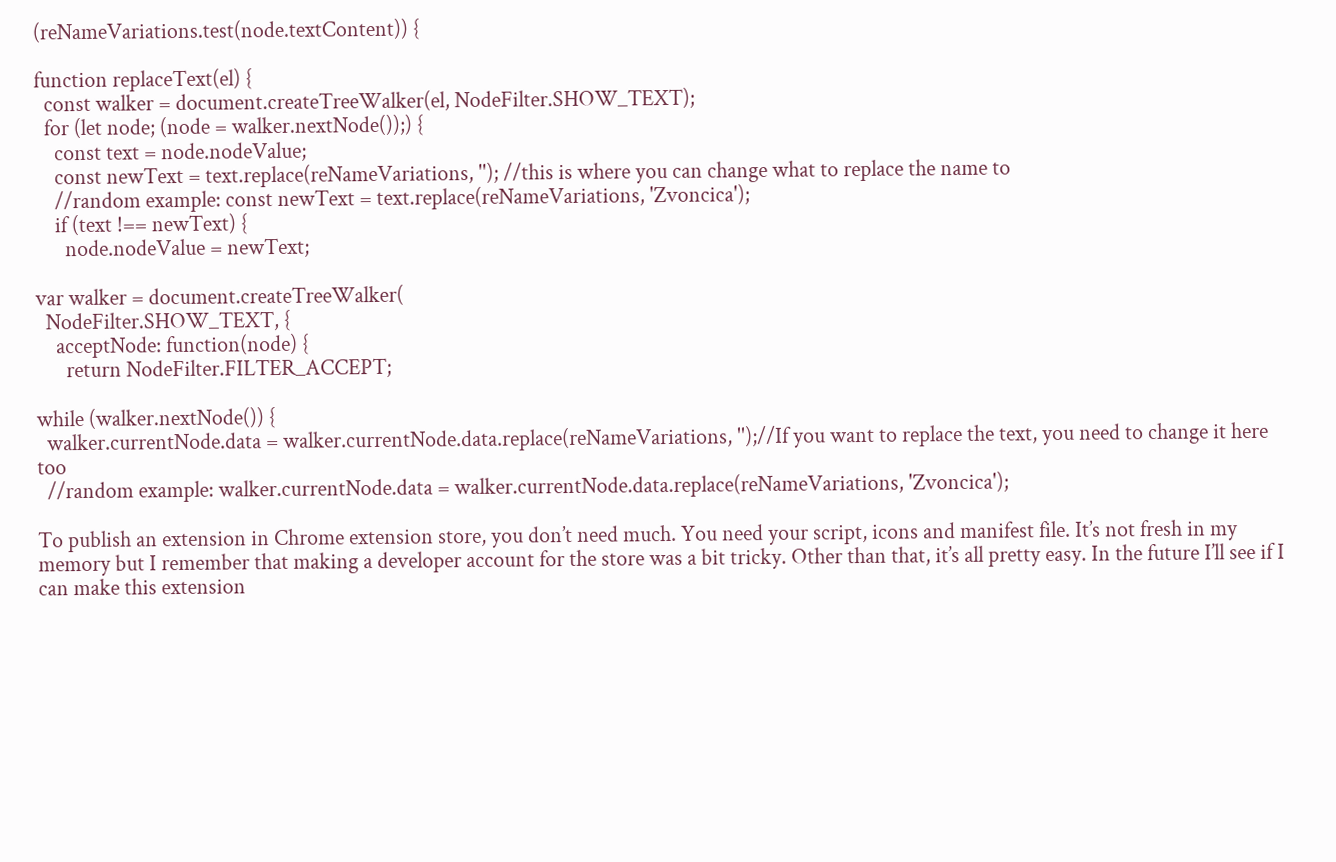(reNameVariations.test(node.textContent)) {

function replaceText(el) {
  const walker = document.createTreeWalker(el, NodeFilter.SHOW_TEXT);
  for (let node; (node = walker.nextNode());) {
    const text = node.nodeValue;
    const newText = text.replace(reNameVariations, ''); //this is where you can change what to replace the name to
    //random example: const newText = text.replace(reNameVariations, 'Zvoncica');
    if (text !== newText) {
      node.nodeValue = newText;

var walker = document.createTreeWalker(
  NodeFilter.SHOW_TEXT, {
    acceptNode: function(node) {
      return NodeFilter.FILTER_ACCEPT;

while (walker.nextNode()) {
  walker.currentNode.data = walker.currentNode.data.replace(reNameVariations, '');//If you want to replace the text, you need to change it here too
  //random example: walker.currentNode.data = walker.currentNode.data.replace(reNameVariations, 'Zvoncica');

To publish an extension in Chrome extension store, you don’t need much. You need your script, icons and manifest file. It’s not fresh in my memory but I remember that making a developer account for the store was a bit tricky. Other than that, it’s all pretty easy. In the future I’ll see if I can make this extension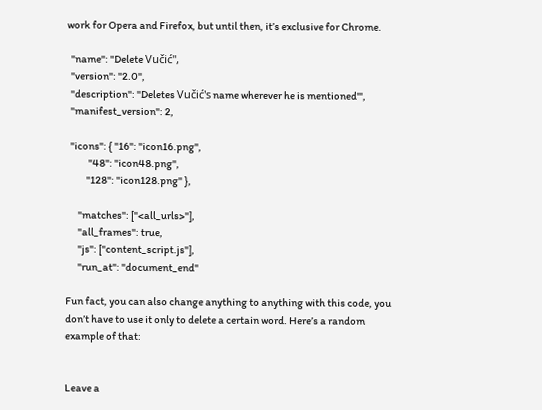work for Opera and Firefox, but until then, it’s exclusive for Chrome.

  "name": "Delete Vučić",
  "version": "2.0",
  "description": "Deletes Vučić's name wherever he is mentioned'",
  "manifest_version": 2,

  "icons": { "16": "icon16.png",
           "48": "icon48.png",
          "128": "icon128.png" },

      "matches": ["<all_urls>"],
      "all_frames": true,
      "js": ["content_script.js"],
      "run_at": "document_end"

Fun fact, you can also change anything to anything with this code, you don’t have to use it only to delete a certain word. Here’s a random example of that:


Leave a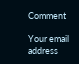Comment

Your email address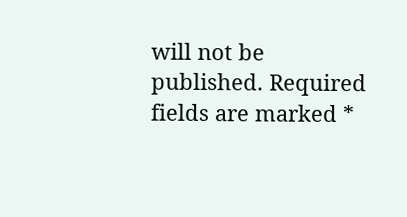will not be published. Required fields are marked *